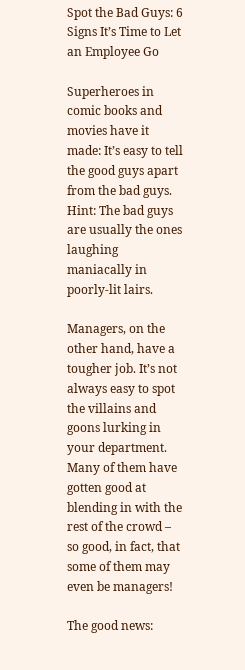Spot the Bad Guys: 6 Signs It’s Time to Let an Employee Go

Superheroes in comic books and movies have it made: It’s easy to tell the good guys apart from the bad guys. Hint: The bad guys are usually the ones laughing maniacally in poorly-lit lairs.

Managers, on the other hand, have a tougher job. It’s not always easy to spot the villains and goons lurking in your department. Many of them have gotten good at blending in with the rest of the crowd – so good, in fact, that some of them may even be managers!

The good news: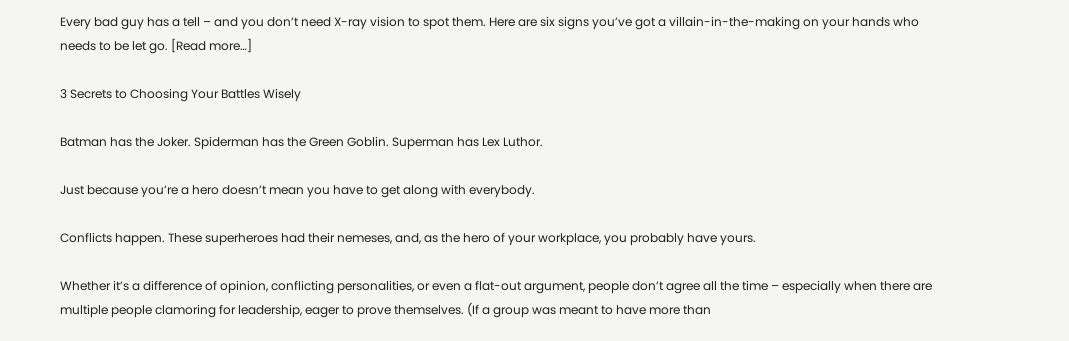Every bad guy has a tell – and you don’t need X-ray vision to spot them. Here are six signs you’ve got a villain-in-the-making on your hands who needs to be let go. [Read more…]

3 Secrets to Choosing Your Battles Wisely

Batman has the Joker. Spiderman has the Green Goblin. Superman has Lex Luthor.

Just because you’re a hero doesn’t mean you have to get along with everybody.

Conflicts happen. These superheroes had their nemeses, and, as the hero of your workplace, you probably have yours.

Whether it’s a difference of opinion, conflicting personalities, or even a flat-out argument, people don’t agree all the time – especially when there are multiple people clamoring for leadership, eager to prove themselves. (If a group was meant to have more than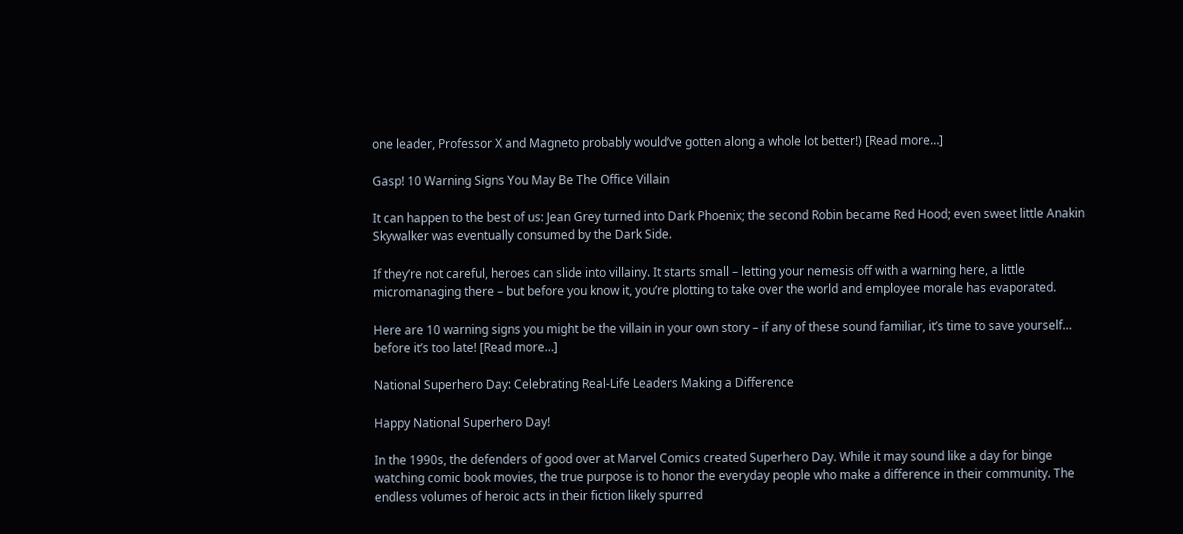one leader, Professor X and Magneto probably would’ve gotten along a whole lot better!) [Read more…]

Gasp! 10 Warning Signs You May Be The Office Villain

It can happen to the best of us: Jean Grey turned into Dark Phoenix; the second Robin became Red Hood; even sweet little Anakin Skywalker was eventually consumed by the Dark Side.

If they’re not careful, heroes can slide into villainy. It starts small – letting your nemesis off with a warning here, a little micromanaging there – but before you know it, you’re plotting to take over the world and employee morale has evaporated.

Here are 10 warning signs you might be the villain in your own story – if any of these sound familiar, it’s time to save yourself… before it’s too late! [Read more…]

National Superhero Day: Celebrating Real-Life Leaders Making a Difference

Happy National Superhero Day!

In the 1990s, the defenders of good over at Marvel Comics created Superhero Day. While it may sound like a day for binge watching comic book movies, the true purpose is to honor the everyday people who make a difference in their community. The endless volumes of heroic acts in their fiction likely spurred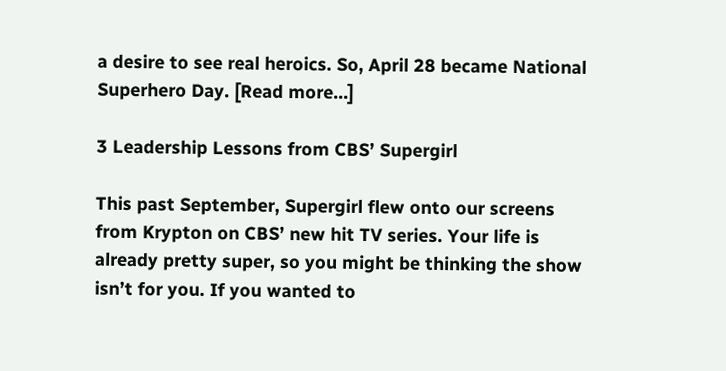a desire to see real heroics. So, April 28 became National Superhero Day. [Read more…]

3 Leadership Lessons from CBS’ Supergirl

This past September, Supergirl flew onto our screens from Krypton on CBS’ new hit TV series. Your life is already pretty super, so you might be thinking the show isn’t for you. If you wanted to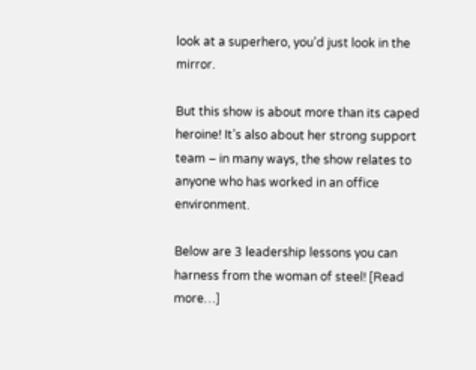look at a superhero, you’d just look in the mirror.

But this show is about more than its caped heroine! It’s also about her strong support team – in many ways, the show relates to anyone who has worked in an office environment.

Below are 3 leadership lessons you can harness from the woman of steel! [Read more…]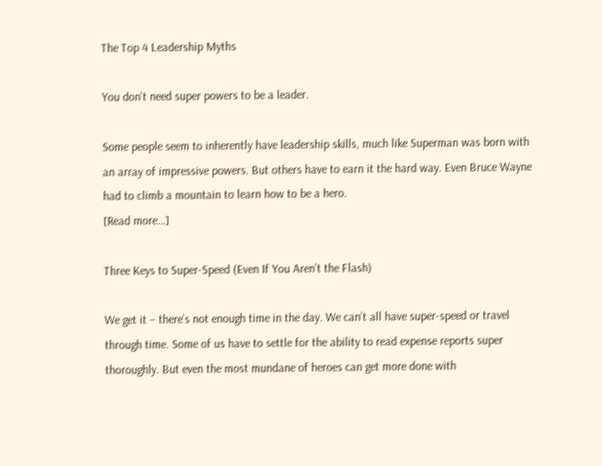The Top 4 Leadership Myths

You don’t need super powers to be a leader.

Some people seem to inherently have leadership skills, much like Superman was born with an array of impressive powers. But others have to earn it the hard way. Even Bruce Wayne had to climb a mountain to learn how to be a hero.
[Read more…]

Three Keys to Super-Speed (Even If You Aren’t the Flash)

We get it – there’s not enough time in the day. We can’t all have super-speed or travel through time. Some of us have to settle for the ability to read expense reports super thoroughly. But even the most mundane of heroes can get more done with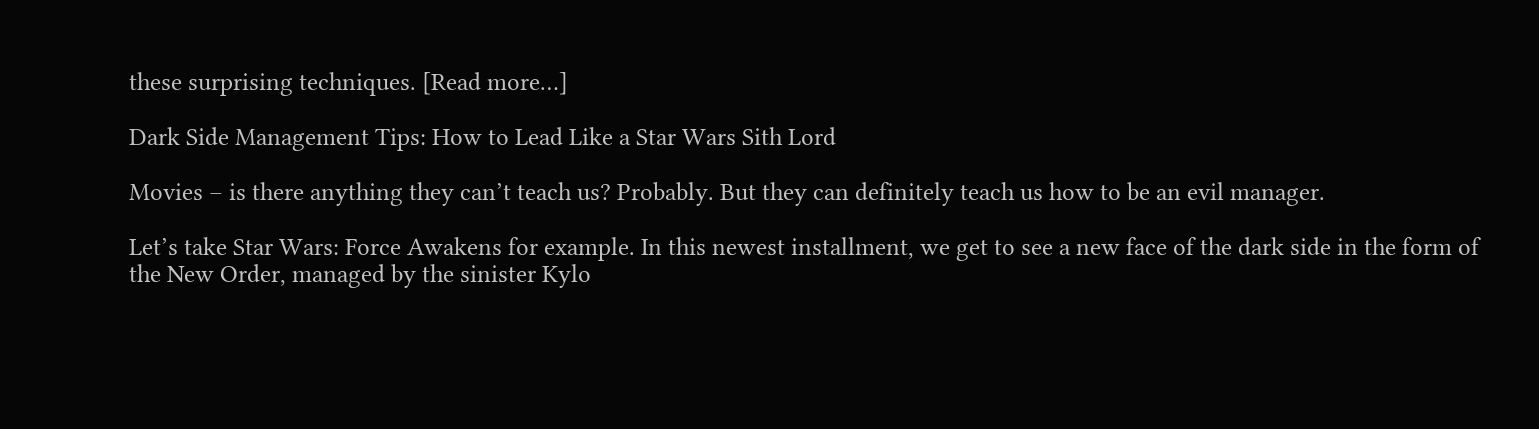these surprising techniques. [Read more…]

Dark Side Management Tips: How to Lead Like a Star Wars Sith Lord

Movies – is there anything they can’t teach us? Probably. But they can definitely teach us how to be an evil manager.

Let’s take Star Wars: Force Awakens for example. In this newest installment, we get to see a new face of the dark side in the form of the New Order, managed by the sinister Kylo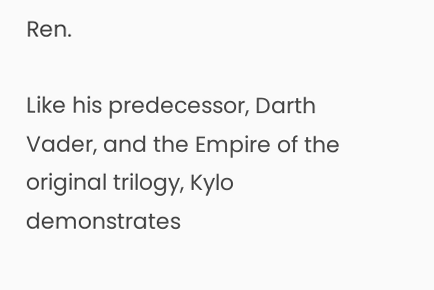Ren.

Like his predecessor, Darth Vader, and the Empire of the original trilogy, Kylo demonstrates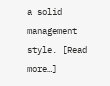a solid management style. [Read more…]